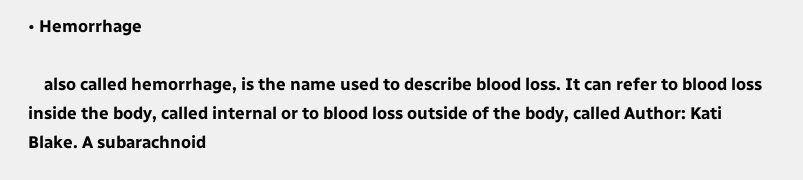• Hemorrhage

    also called hemorrhage, is the name used to describe blood loss. It can refer to blood loss inside the body, called internal or to blood loss outside of the body, called Author: Kati Blake. A subarachnoid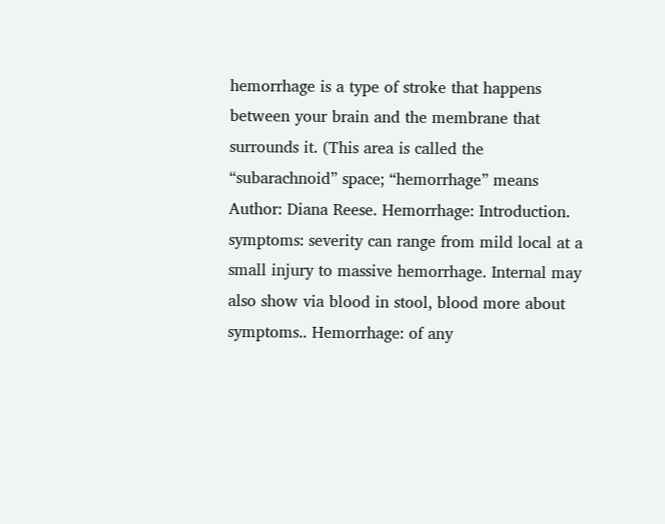hemorrhage is a type of stroke that happens between your brain and the membrane that surrounds it. (This area is called the “subarachnoid” space; “hemorrhage” means Author: Diana Reese. Hemorrhage: Introduction. symptoms: severity can range from mild local at a small injury to massive hemorrhage. Internal may also show via blood in stool, blood more about symptoms.. Hemorrhage: of any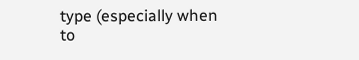type (especially when to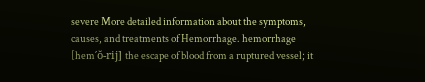severe More detailed information about the symptoms, causes, and treatments of Hemorrhage. hemorrhage [hem´ŏ-rij] the escape of blood from a ruptured vessel; it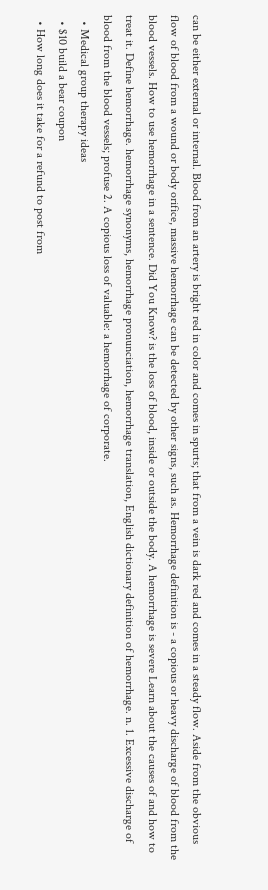can be either external or internal. Blood from an artery is bright red in color and comes in spurts; that from a vein is dark red and comes in a steady flow. Aside from the obvious flow of blood from a wound or body orifice, massive hemorrhage can be detected by other signs, such as. Hemorrhage definition is - a copious or heavy discharge of blood from the blood vessels. How to use hemorrhage in a sentence. Did You Know? is the loss of blood, inside or outside the body. A hemorrhage is severe Learn about the causes of and how to treat it. Define hemorrhage. hemorrhage synonyms, hemorrhage pronunciation, hemorrhage translation, English dictionary definition of hemorrhage. n. 1. Excessive discharge of blood from the blood vessels; profuse 2. A copious loss of valuable: a hemorrhage of corporate.
  • Medical group therapy ideas
  • $10 build a bear coupon
  • How long does it take for a refund to post from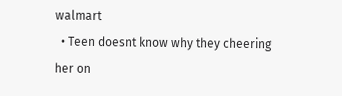walmart
  • Teen doesnt know why they cheering her on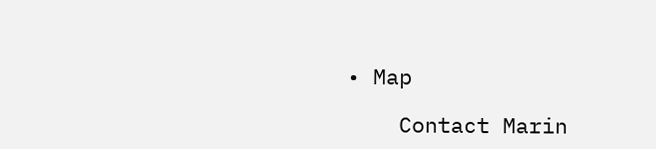• Map

    Contact Marin